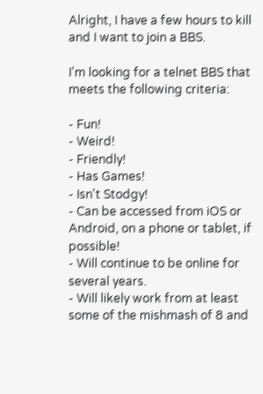Alright, I have a few hours to kill and I want to join a BBS.

I'm looking for a telnet BBS that meets the following criteria:

- Fun!
- Weird!
- Friendly!
- Has Games!
- Isn't Stodgy!
- Can be accessed from iOS or Android, on a phone or tablet, if possible!
- Will continue to be online for several years.
- Will likely work from at least some of the mishmash of 8 and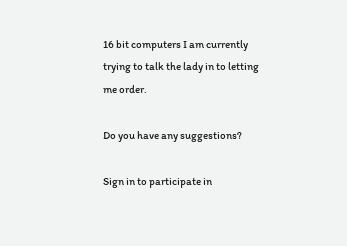16 bit computers I am currently trying to talk the lady in to letting me order.

Do you have any suggestions?

Sign in to participate in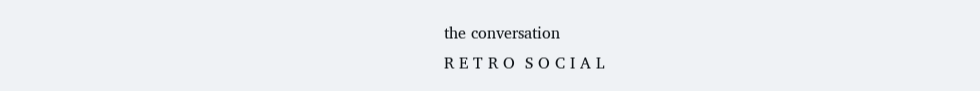the conversation
R E T R O  S O C I A L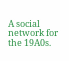A social network for the 19A0s.